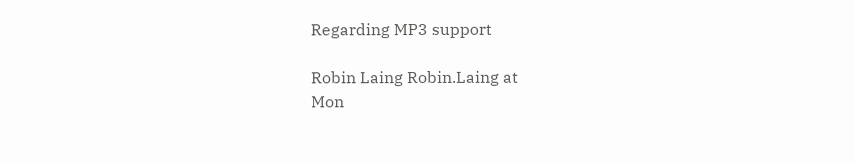Regarding MP3 support

Robin Laing Robin.Laing at
Mon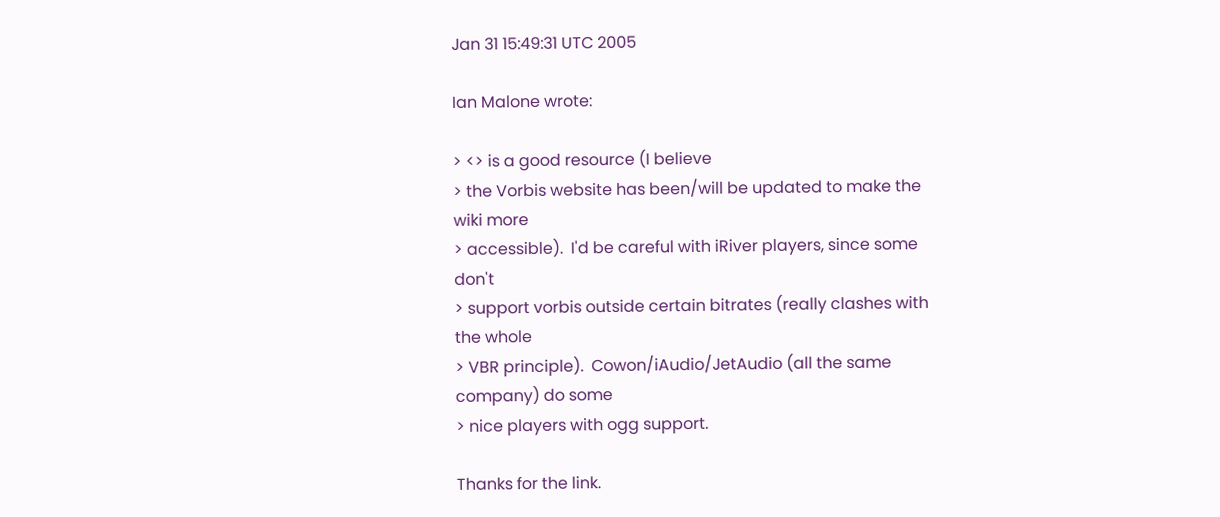Jan 31 15:49:31 UTC 2005

Ian Malone wrote:

> <> is a good resource (I believe
> the Vorbis website has been/will be updated to make the wiki more
> accessible).  I'd be careful with iRiver players, since some don't
> support vorbis outside certain bitrates (really clashes with the whole
> VBR principle).  Cowon/iAudio/JetAudio (all the same company) do some
> nice players with ogg support.

Thanks for the link.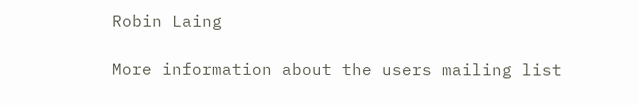Robin Laing

More information about the users mailing list